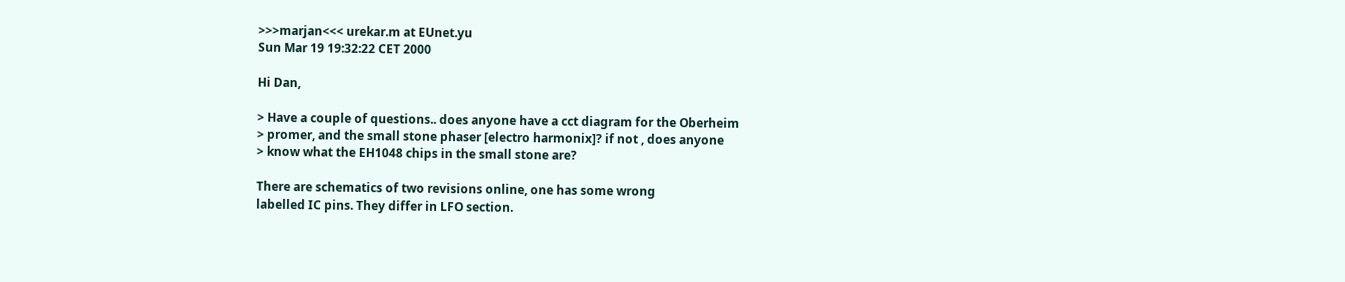>>>marjan<<< urekar.m at EUnet.yu
Sun Mar 19 19:32:22 CET 2000

Hi Dan,

> Have a couple of questions.. does anyone have a cct diagram for the Oberheim
> promer, and the small stone phaser [electro harmonix]? if not , does anyone
> know what the EH1048 chips in the small stone are?

There are schematics of two revisions online, one has some wrong
labelled IC pins. They differ in LFO section.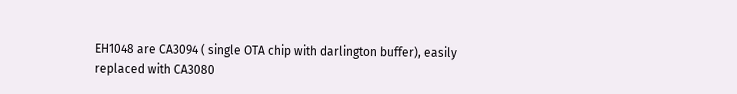EH1048 are CA3094 ( single OTA chip with darlington buffer), easily
replaced with CA3080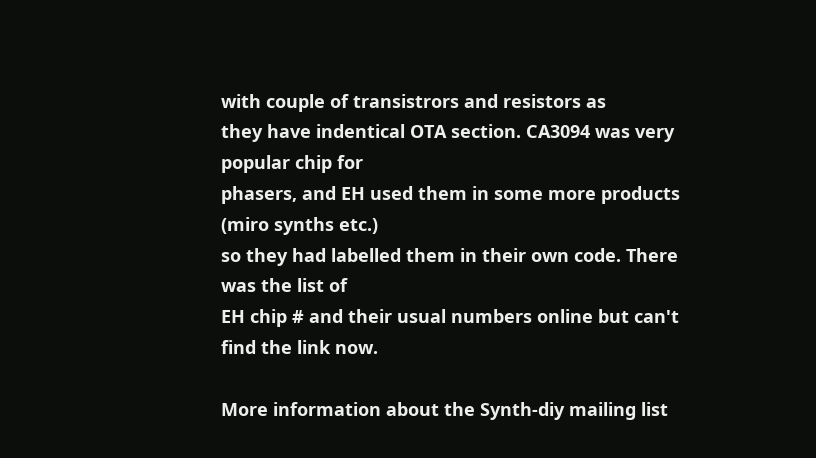with couple of transistrors and resistors as
they have indentical OTA section. CA3094 was very popular chip for
phasers, and EH used them in some more products (miro synths etc.)
so they had labelled them in their own code. There was the list of
EH chip # and their usual numbers online but can't find the link now.

More information about the Synth-diy mailing list